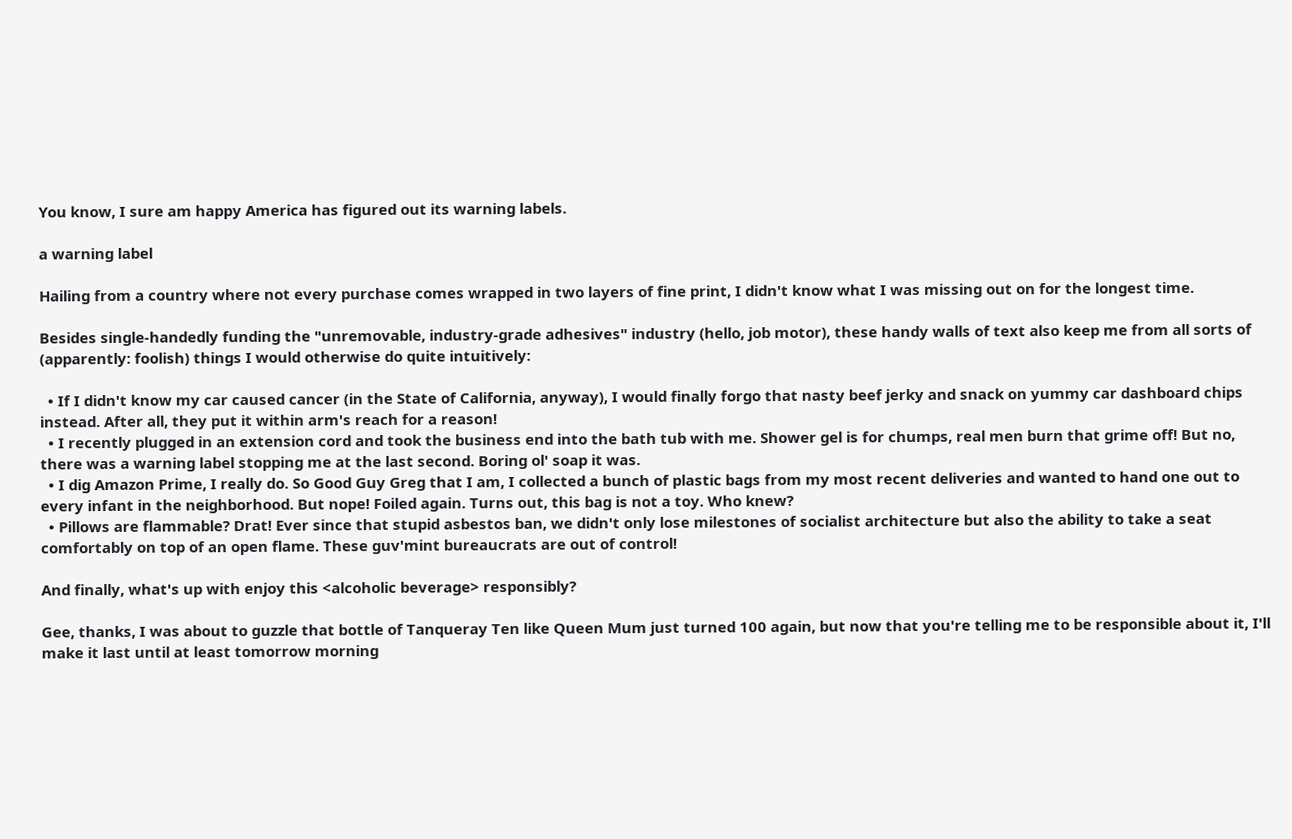You know, I sure am happy America has figured out its warning labels.

a warning label

Hailing from a country where not every purchase comes wrapped in two layers of fine print, I didn't know what I was missing out on for the longest time.

Besides single-handedly funding the "unremovable, industry-grade adhesives" industry (hello, job motor), these handy walls of text also keep me from all sorts of (apparently: foolish) things I would otherwise do quite intuitively:

  • If I didn't know my car caused cancer (in the State of California, anyway), I would finally forgo that nasty beef jerky and snack on yummy car dashboard chips instead. After all, they put it within arm's reach for a reason!
  • I recently plugged in an extension cord and took the business end into the bath tub with me. Shower gel is for chumps, real men burn that grime off! But no, there was a warning label stopping me at the last second. Boring ol' soap it was.
  • I dig Amazon Prime, I really do. So Good Guy Greg that I am, I collected a bunch of plastic bags from my most recent deliveries and wanted to hand one out to every infant in the neighborhood. But nope! Foiled again. Turns out, this bag is not a toy. Who knew?
  • Pillows are flammable? Drat! Ever since that stupid asbestos ban, we didn't only lose milestones of socialist architecture but also the ability to take a seat comfortably on top of an open flame. These guv'mint bureaucrats are out of control!

And finally, what's up with enjoy this <alcoholic beverage> responsibly?

Gee, thanks, I was about to guzzle that bottle of Tanqueray Ten like Queen Mum just turned 100 again, but now that you're telling me to be responsible about it, I'll make it last until at least tomorrow morning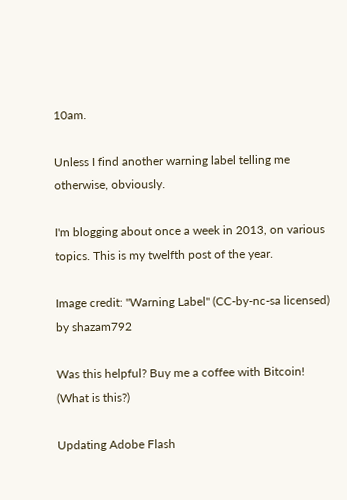10am.

Unless I find another warning label telling me otherwise, obviously.

I'm blogging about once a week in 2013, on various topics. This is my twelfth post of the year.

Image credit: "Warning Label" (CC-by-nc-sa licensed) by shazam792

Was this helpful? Buy me a coffee with Bitcoin! (What is this?)

Updating Adobe Flash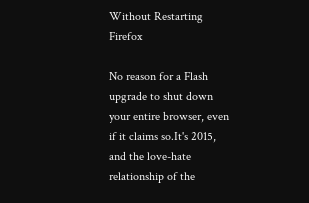Without Restarting Firefox

No reason for a Flash upgrade to shut down your entire browser, even if it claims so.It's 2015, and the love-hate relationship of the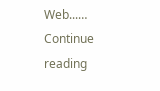Web...… Continue reading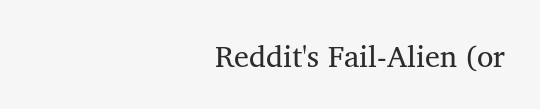Reddit's Fail-Alien (or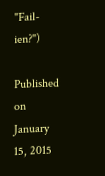"Fail-ien?")

Published on January 15, 2015